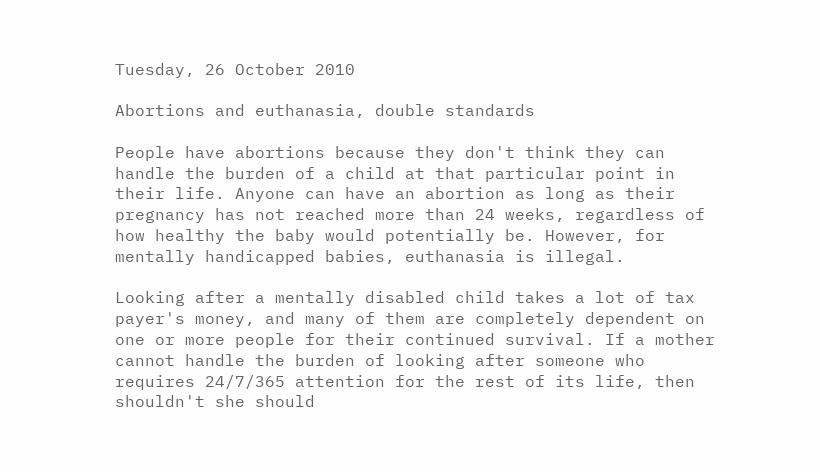Tuesday, 26 October 2010

Abortions and euthanasia, double standards

People have abortions because they don't think they can handle the burden of a child at that particular point in their life. Anyone can have an abortion as long as their pregnancy has not reached more than 24 weeks, regardless of how healthy the baby would potentially be. However, for mentally handicapped babies, euthanasia is illegal.

Looking after a mentally disabled child takes a lot of tax payer's money, and many of them are completely dependent on one or more people for their continued survival. If a mother cannot handle the burden of looking after someone who requires 24/7/365 attention for the rest of its life, then shouldn't she should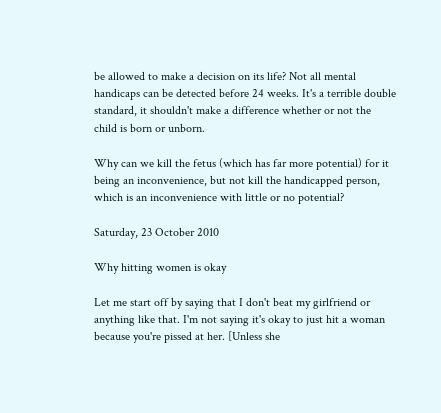be allowed to make a decision on its life? Not all mental handicaps can be detected before 24 weeks. It's a terrible double standard, it shouldn't make a difference whether or not the child is born or unborn.

Why can we kill the fetus (which has far more potential) for it being an inconvenience, but not kill the handicapped person, which is an inconvenience with little or no potential?

Saturday, 23 October 2010

Why hitting women is okay

Let me start off by saying that I don't beat my girlfriend or anything like that. I'm not saying it's okay to just hit a woman because you're pissed at her. [Unless she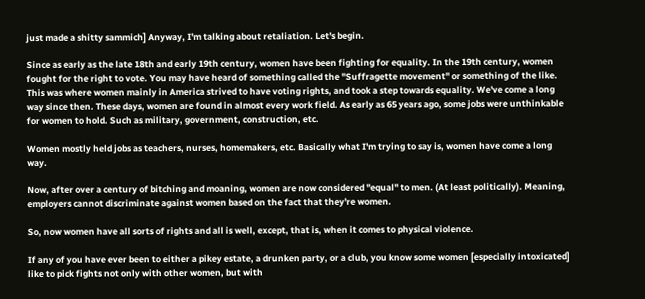just made a shitty sammich] Anyway, I'm talking about retaliation. Let's begin.

Since as early as the late 18th and early 19th century, women have been fighting for equality. In the 19th century, women fought for the right to vote. You may have heard of something called the "Suffragette movement" or something of the like. This was where women mainly in America strived to have voting rights, and took a step towards equality. We've come a long way since then. These days, women are found in almost every work field. As early as 65 years ago, some jobs were unthinkable for women to hold. Such as military, government, construction, etc.

Women mostly held jobs as teachers, nurses, homemakers, etc. Basically what I'm trying to say is, women have come a long way.

Now, after over a century of bitching and moaning, women are now considered "equal" to men. (At least politically). Meaning, employers cannot discriminate against women based on the fact that they're women.

So, now women have all sorts of rights and all is well, except, that is, when it comes to physical violence.

If any of you have ever been to either a pikey estate, a drunken party, or a club, you know some women [especially intoxicated] like to pick fights not only with other women, but with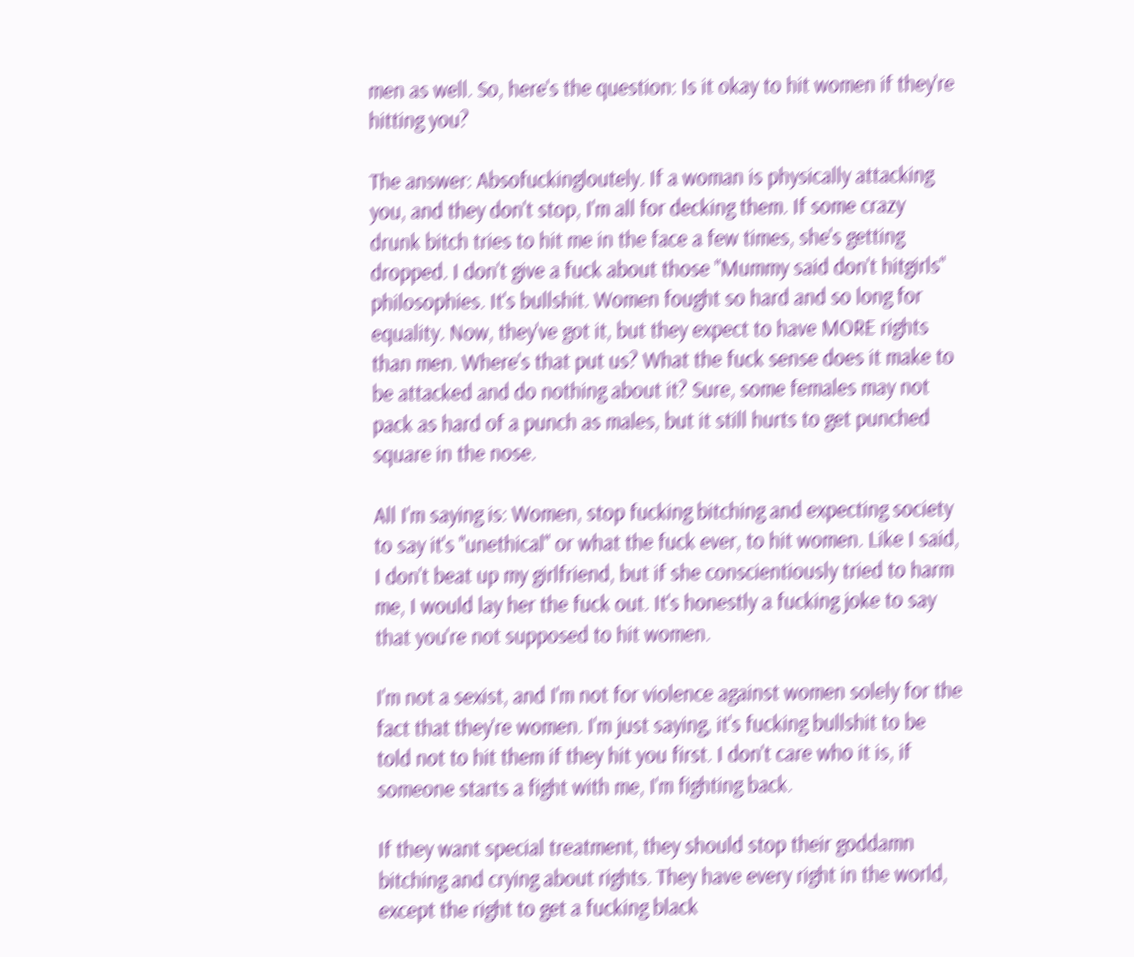men as well. So, here's the question: Is it okay to hit women if they're hitting you?

The answer: Absofuckingloutely. If a woman is physically attacking you, and they don't stop, I'm all for decking them. If some crazy drunk bitch tries to hit me in the face a few times, she's getting dropped. I don't give a fuck about those "Mummy said don't hitgirls" philosophies. It's bullshit. Women fought so hard and so long for equality. Now, they've got it, but they expect to have MORE rights than men. Where's that put us? What the fuck sense does it make to be attacked and do nothing about it? Sure, some females may not pack as hard of a punch as males, but it still hurts to get punched square in the nose.

All I'm saying is: Women, stop fucking bitching and expecting society to say it's "unethical" or what the fuck ever, to hit women. Like I said, I don't beat up my girlfriend, but if she conscientiously tried to harm me, I would lay her the fuck out. It's honestly a fucking joke to say that you're not supposed to hit women.

I'm not a sexist, and I'm not for violence against women solely for the fact that they're women. I'm just saying, it's fucking bullshit to be told not to hit them if they hit you first. I don't care who it is, if someone starts a fight with me, I'm fighting back.

If they want special treatment, they should stop their goddamn bitching and crying about rights. They have every right in the world, except the right to get a fucking black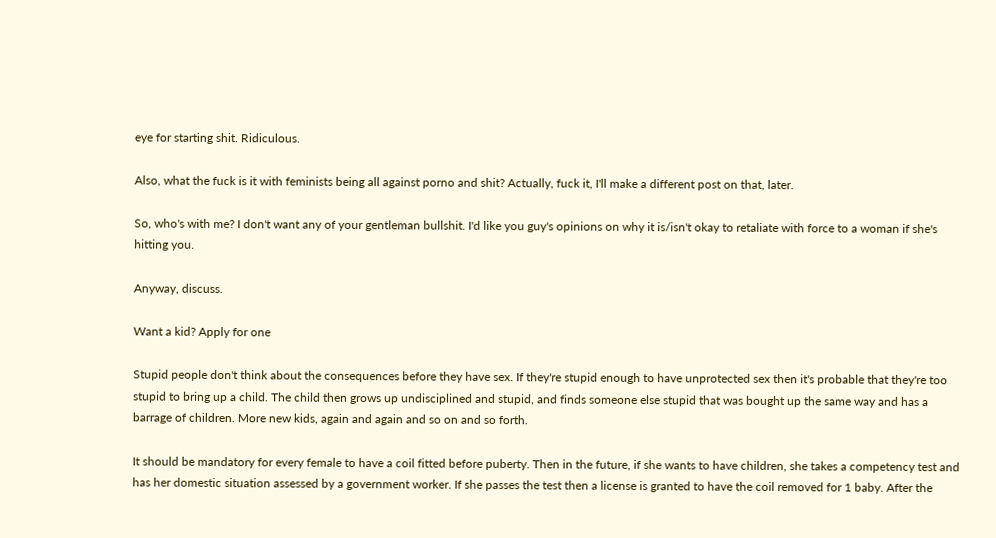eye for starting shit. Ridiculous.

Also, what the fuck is it with feminists being all against porno and shit? Actually, fuck it, I'll make a different post on that, later.

So, who's with me? I don't want any of your gentleman bullshit. I'd like you guy's opinions on why it is/isn't okay to retaliate with force to a woman if she's hitting you.

Anyway, discuss.

Want a kid? Apply for one

Stupid people don't think about the consequences before they have sex. If they're stupid enough to have unprotected sex then it's probable that they're too stupid to bring up a child. The child then grows up undisciplined and stupid, and finds someone else stupid that was bought up the same way and has a barrage of children. More new kids, again and again and so on and so forth.

It should be mandatory for every female to have a coil fitted before puberty. Then in the future, if she wants to have children, she takes a competency test and has her domestic situation assessed by a government worker. If she passes the test then a license is granted to have the coil removed for 1 baby. After the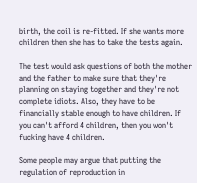birth, the coil is re-fitted. If she wants more children then she has to take the tests again.

The test would ask questions of both the mother and the father to make sure that they're planning on staying together and they're not complete idiots. Also, they have to be financially stable enough to have children. If you can't afford 4 children, then you won't fucking have 4 children.

Some people may argue that putting the regulation of reproduction in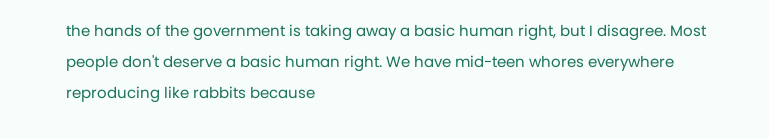the hands of the government is taking away a basic human right, but I disagree. Most people don't deserve a basic human right. We have mid-teen whores everywhere reproducing like rabbits because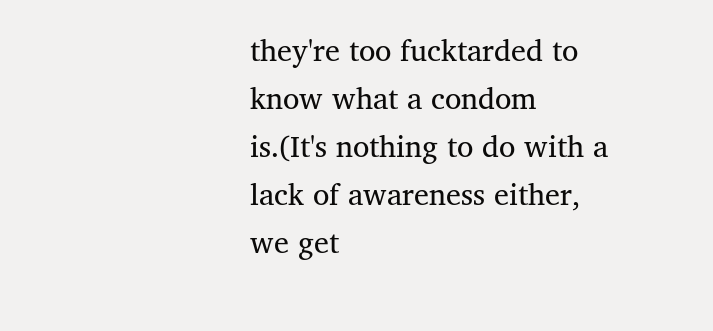they're too fucktarded to know what a condom is.(It's nothing to do with a lack of awareness either, we get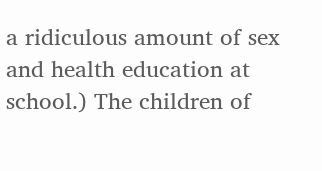a ridiculous amount of sex and health education at school.) The children of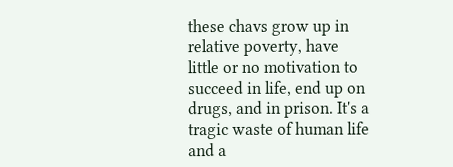these chavs grow up in relative poverty, have little or no motivation to succeed in life, end up on drugs, and in prison. It's a tragic waste of human life and a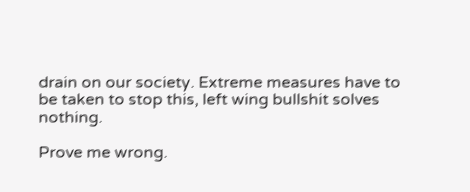drain on our society. Extreme measures have to be taken to stop this, left wing bullshit solves nothing.

Prove me wrong.